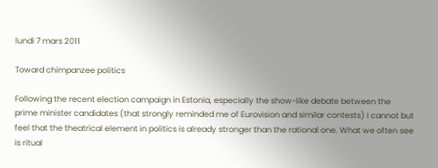lundi 7 mars 2011

Toward chimpanzee politics

Following the recent election campaign in Estonia, especially the show-like debate between the prime minister candidates (that strongly reminded me of Eurovision and similar contests) I cannot but feel that the theatrical element in politics is already stronger than the rational one. What we often see is ritual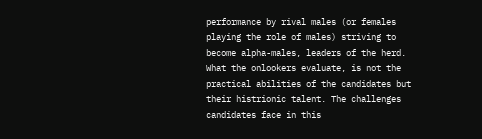performance by rival males (or females playing the role of males) striving to become alpha-males, leaders of the herd. What the onlookers evaluate, is not the practical abilities of the candidates but their histrionic talent. The challenges candidates face in this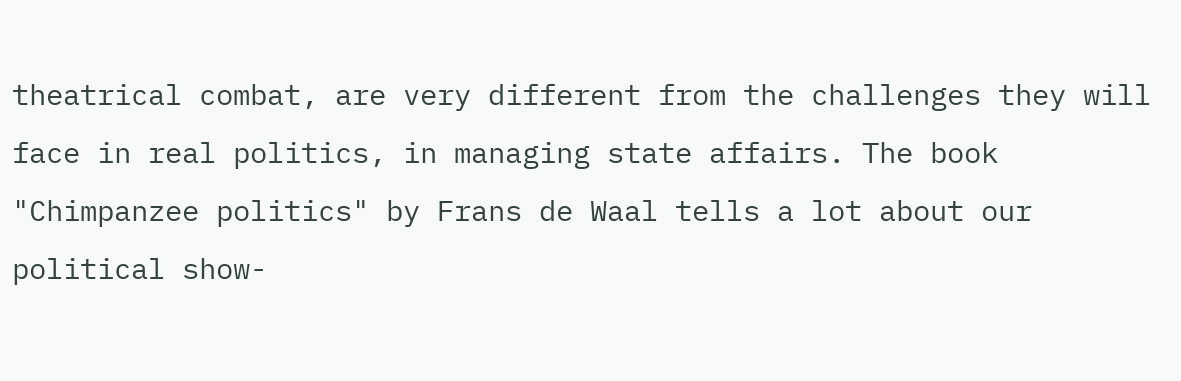theatrical combat, are very different from the challenges they will face in real politics, in managing state affairs. The book "Chimpanzee politics" by Frans de Waal tells a lot about our political show-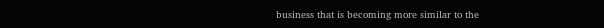business that is becoming more similar to the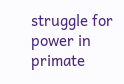struggle for power in primate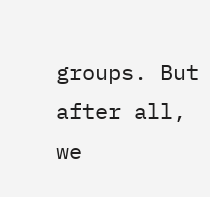groups. But after all, we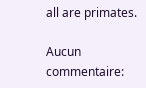all are primates.

Aucun commentaire: